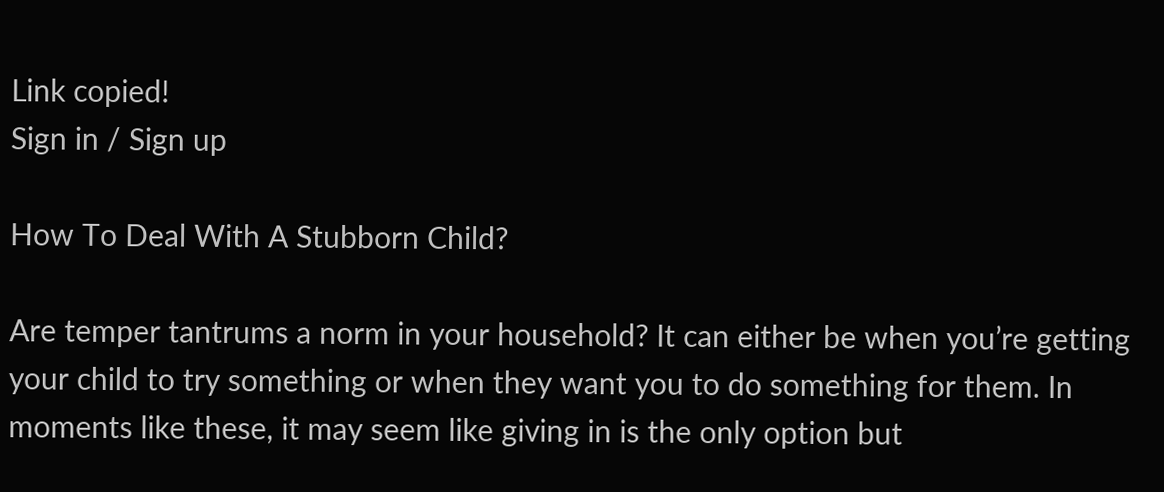Link copied!
Sign in / Sign up

How To Deal With A Stubborn Child?

Are temper tantrums a norm in your household? It can either be when you’re getting your child to try something or when they want you to do something for them. In moments like these, it may seem like giving in is the only option but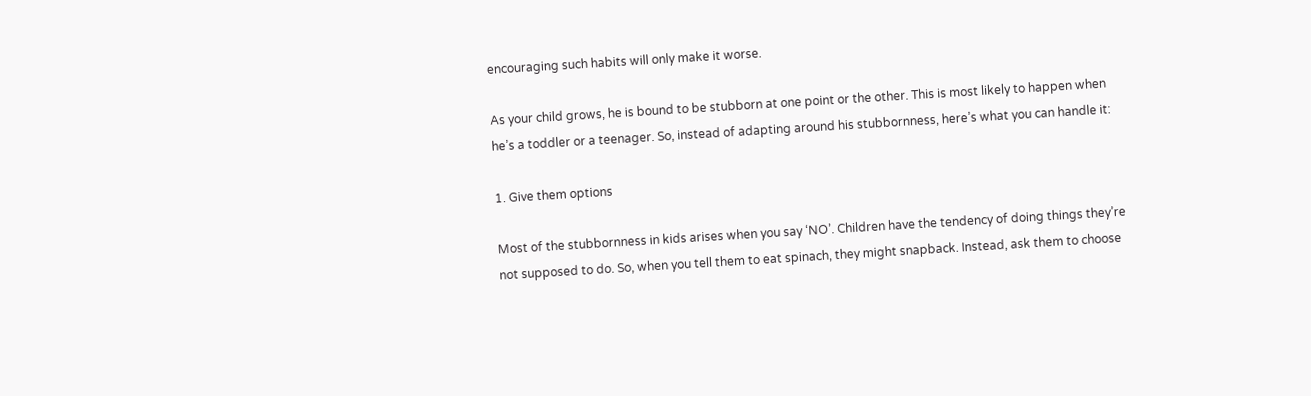encouraging such habits will only make it worse.

As your child grows, he is bound to be stubborn at one point or the other. This is most likely to happen when he’s a toddler or a teenager. So, instead of adapting around his stubbornness, here’s what you can handle it:

1. Give them options

Most of the stubbornness in kids arises when you say ‘NO’. Children have the tendency of doing things they’re not supposed to do. So, when you tell them to eat spinach, they might snapback. Instead, ask them to choose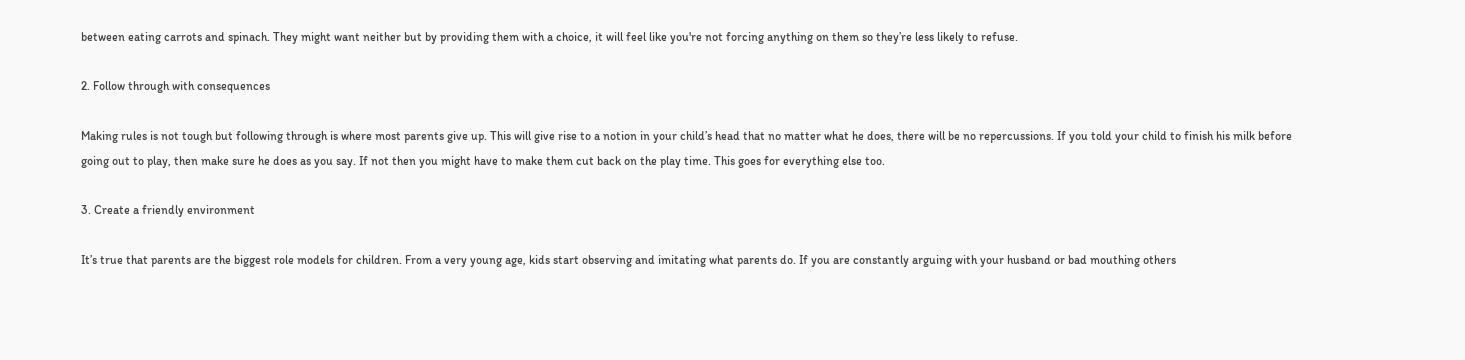between eating carrots and spinach. They might want neither but by providing them with a choice, it will feel like you're not forcing anything on them so they’re less likely to refuse.

2. Follow through with consequences

Making rules is not tough but following through is where most parents give up. This will give rise to a notion in your child’s head that no matter what he does, there will be no repercussions. If you told your child to finish his milk before going out to play, then make sure he does as you say. If not then you might have to make them cut back on the play time. This goes for everything else too.

3. Create a friendly environment

It’s true that parents are the biggest role models for children. From a very young age, kids start observing and imitating what parents do. If you are constantly arguing with your husband or bad mouthing others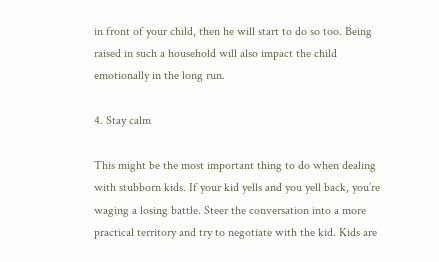in front of your child, then he will start to do so too. Being raised in such a household will also impact the child emotionally in the long run.

4. Stay calm

This might be the most important thing to do when dealing with stubborn kids. If your kid yells and you yell back, you’re waging a losing battle. Steer the conversation into a more practical territory and try to negotiate with the kid. Kids are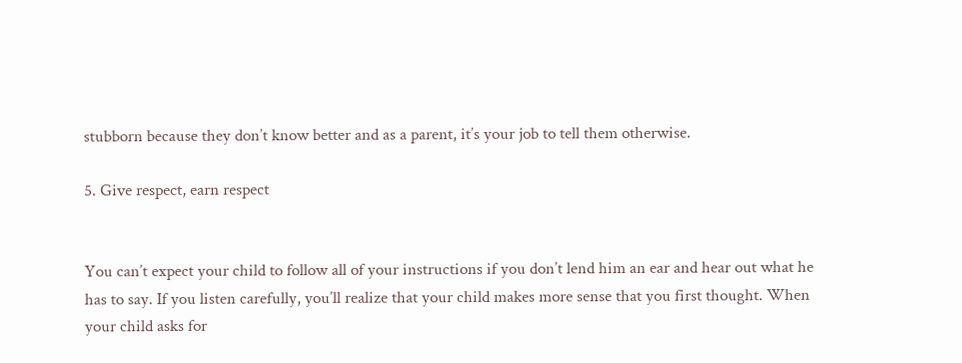stubborn because they don’t know better and as a parent, it’s your job to tell them otherwise.

5. Give respect, earn respect


You can’t expect your child to follow all of your instructions if you don’t lend him an ear and hear out what he has to say. If you listen carefully, you’ll realize that your child makes more sense that you first thought. When your child asks for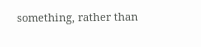something, rather than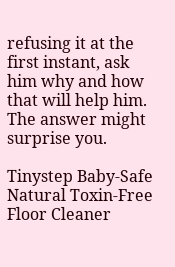refusing it at the first instant, ask him why and how that will help him. The answer might surprise you.

Tinystep Baby-Safe Natural Toxin-Free Floor Cleaner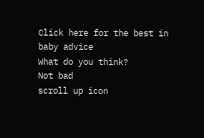Click here for the best in baby advice
What do you think?
Not bad
scroll up icon